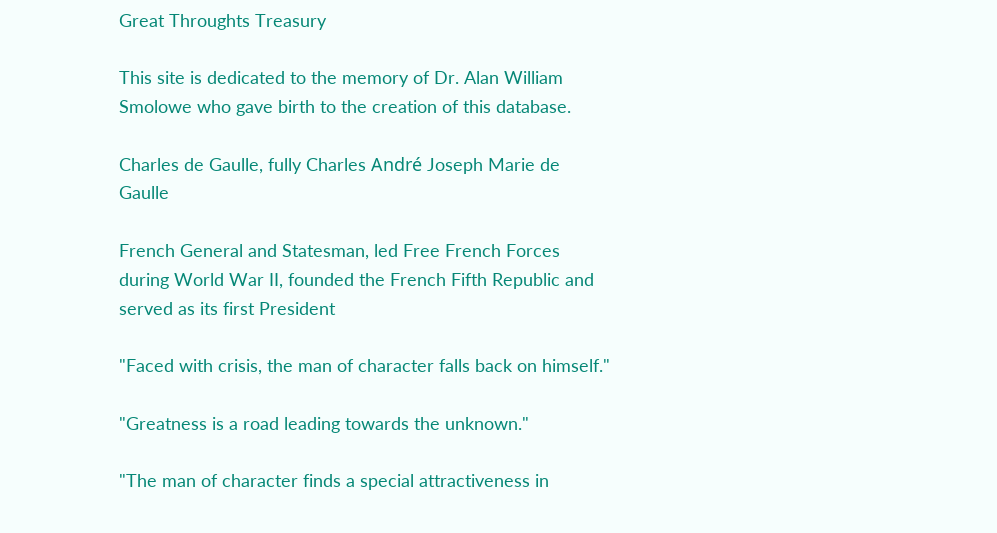Great Throughts Treasury

This site is dedicated to the memory of Dr. Alan William Smolowe who gave birth to the creation of this database.

Charles de Gaulle, fully Charles André Joseph Marie de Gaulle

French General and Statesman, led Free French Forces during World War II, founded the French Fifth Republic and served as its first President

"Faced with crisis, the man of character falls back on himself."

"Greatness is a road leading towards the unknown."

"The man of character finds a special attractiveness in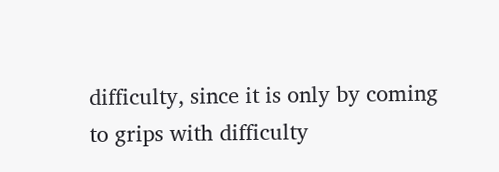difficulty, since it is only by coming to grips with difficulty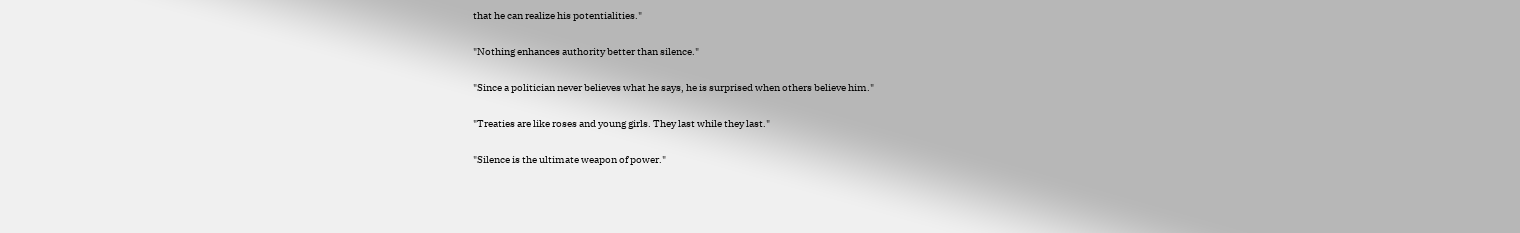that he can realize his potentialities."

"Nothing enhances authority better than silence."

"Since a politician never believes what he says, he is surprised when others believe him."

"Treaties are like roses and young girls. They last while they last."

"Silence is the ultimate weapon of power."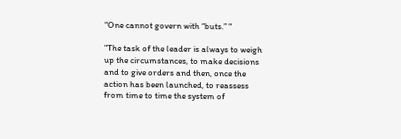"One cannot govern with “buts.” "

"The task of the leader is always to weigh up the circumstances, to make decisions and to give orders and then, once the action has been launched, to reassess from time to time the system of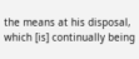the means at his disposal, which [is] continually being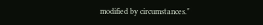modified by circumstances."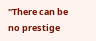"There can be no prestige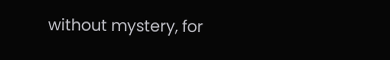without mystery, for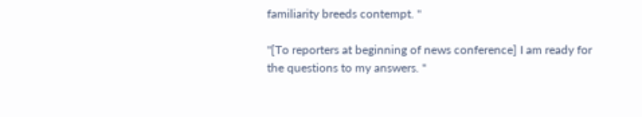familiarity breeds contempt. "

"[To reporters at beginning of news conference] I am ready for the questions to my answers. "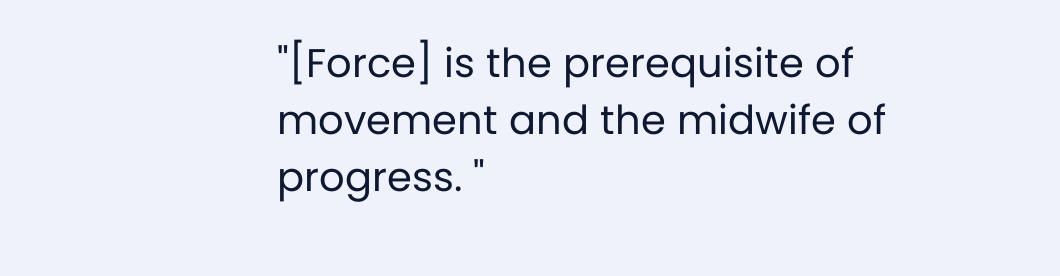"[Force] is the prerequisite of movement and the midwife of progress. "